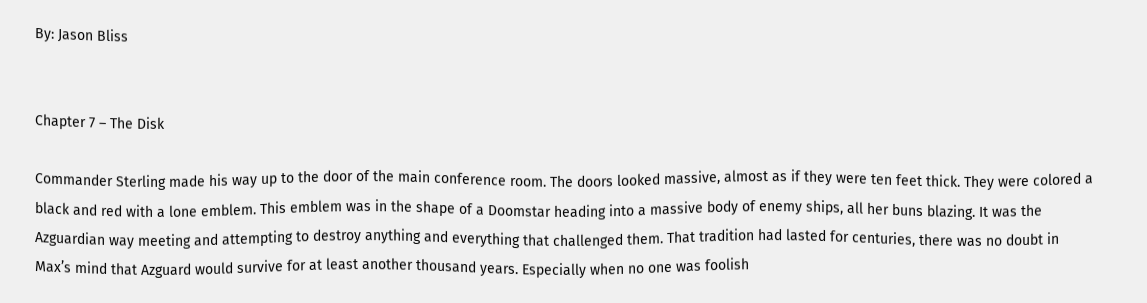By: Jason Bliss


Chapter 7 – The Disk

Commander Sterling made his way up to the door of the main conference room. The doors looked massive, almost as if they were ten feet thick. They were colored a black and red with a lone emblem. This emblem was in the shape of a Doomstar heading into a massive body of enemy ships, all her buns blazing. It was the Azguardian way meeting and attempting to destroy anything and everything that challenged them. That tradition had lasted for centuries, there was no doubt in Max’s mind that Azguard would survive for at least another thousand years. Especially when no one was foolish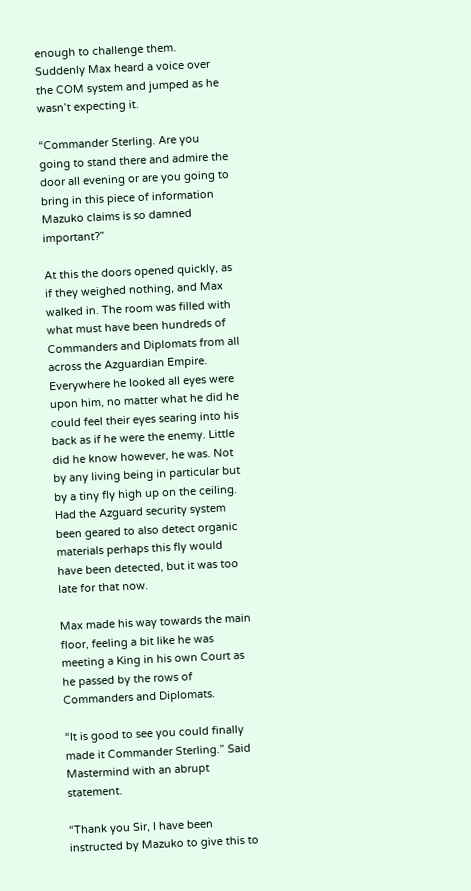enough to challenge them. Suddenly Max heard a voice over the COM system and jumped as he wasn’t expecting it.

“Commander Sterling. Are you going to stand there and admire the door all evening or are you going to bring in this piece of information Mazuko claims is so damned important?”

At this the doors opened quickly, as if they weighed nothing, and Max walked in. The room was filled with what must have been hundreds of Commanders and Diplomats from all across the Azguardian Empire. Everywhere he looked all eyes were upon him, no matter what he did he could feel their eyes searing into his back as if he were the enemy. Little did he know however, he was. Not by any living being in particular but by a tiny fly high up on the ceiling. Had the Azguard security system been geared to also detect organic materials perhaps this fly would have been detected, but it was too late for that now.

Max made his way towards the main floor, feeling a bit like he was meeting a King in his own Court as he passed by the rows of Commanders and Diplomats.

“It is good to see you could finally made it Commander Sterling.” Said Mastermind with an abrupt statement.

“Thank you Sir, I have been instructed by Mazuko to give this to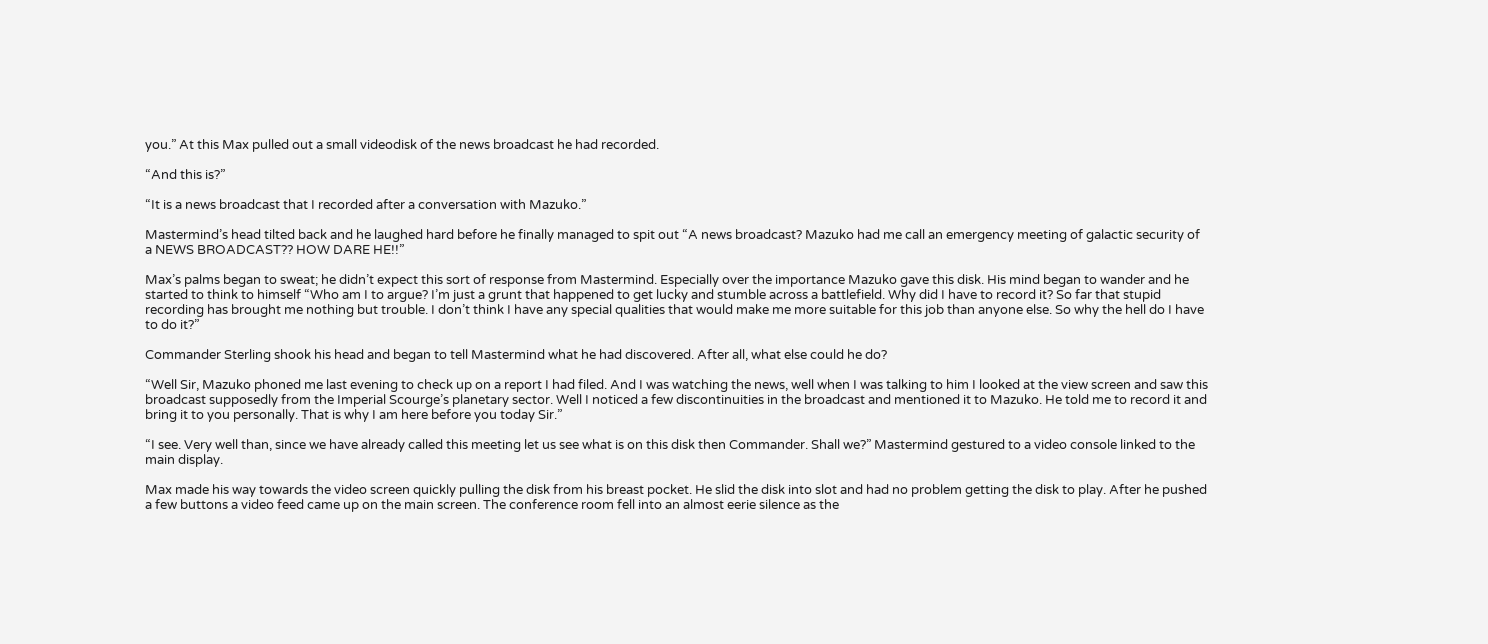you.” At this Max pulled out a small videodisk of the news broadcast he had recorded.

“And this is?”

“It is a news broadcast that I recorded after a conversation with Mazuko.”

Mastermind’s head tilted back and he laughed hard before he finally managed to spit out “A news broadcast? Mazuko had me call an emergency meeting of galactic security of a NEWS BROADCAST?? HOW DARE HE!!”

Max’s palms began to sweat; he didn’t expect this sort of response from Mastermind. Especially over the importance Mazuko gave this disk. His mind began to wander and he started to think to himself “Who am I to argue? I’m just a grunt that happened to get lucky and stumble across a battlefield. Why did I have to record it? So far that stupid recording has brought me nothing but trouble. I don’t think I have any special qualities that would make me more suitable for this job than anyone else. So why the hell do I have to do it?”

Commander Sterling shook his head and began to tell Mastermind what he had discovered. After all, what else could he do?

“Well Sir, Mazuko phoned me last evening to check up on a report I had filed. And I was watching the news, well when I was talking to him I looked at the view screen and saw this broadcast supposedly from the Imperial Scourge’s planetary sector. Well I noticed a few discontinuities in the broadcast and mentioned it to Mazuko. He told me to record it and bring it to you personally. That is why I am here before you today Sir.”

“I see. Very well than, since we have already called this meeting let us see what is on this disk then Commander. Shall we?” Mastermind gestured to a video console linked to the main display.

Max made his way towards the video screen quickly pulling the disk from his breast pocket. He slid the disk into slot and had no problem getting the disk to play. After he pushed a few buttons a video feed came up on the main screen. The conference room fell into an almost eerie silence as the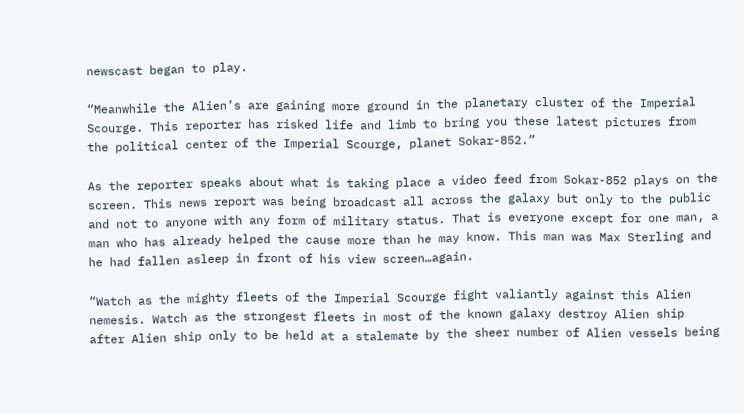newscast began to play.

“Meanwhile the Alien’s are gaining more ground in the planetary cluster of the Imperial Scourge. This reporter has risked life and limb to bring you these latest pictures from the political center of the Imperial Scourge, planet Sokar-852.”

As the reporter speaks about what is taking place a video feed from Sokar-852 plays on the screen. This news report was being broadcast all across the galaxy but only to the public and not to anyone with any form of military status. That is everyone except for one man, a man who has already helped the cause more than he may know. This man was Max Sterling and he had fallen asleep in front of his view screen…again.

“Watch as the mighty fleets of the Imperial Scourge fight valiantly against this Alien nemesis. Watch as the strongest fleets in most of the known galaxy destroy Alien ship after Alien ship only to be held at a stalemate by the sheer number of Alien vessels being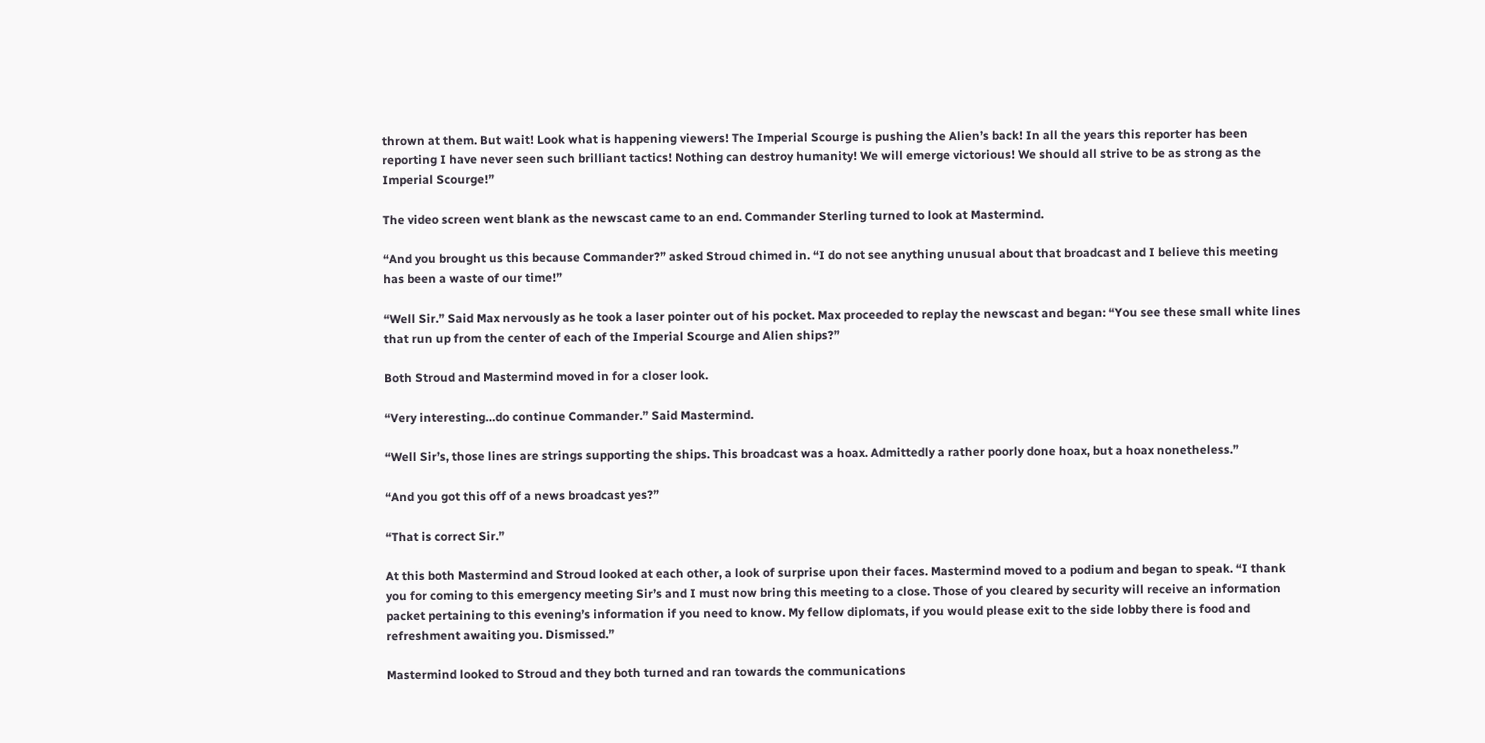thrown at them. But wait! Look what is happening viewers! The Imperial Scourge is pushing the Alien’s back! In all the years this reporter has been reporting I have never seen such brilliant tactics! Nothing can destroy humanity! We will emerge victorious! We should all strive to be as strong as the Imperial Scourge!”

The video screen went blank as the newscast came to an end. Commander Sterling turned to look at Mastermind.

“And you brought us this because Commander?” asked Stroud chimed in. “I do not see anything unusual about that broadcast and I believe this meeting has been a waste of our time!”

“Well Sir.” Said Max nervously as he took a laser pointer out of his pocket. Max proceeded to replay the newscast and began: “You see these small white lines that run up from the center of each of the Imperial Scourge and Alien ships?”

Both Stroud and Mastermind moved in for a closer look.

“Very interesting…do continue Commander.” Said Mastermind.

“Well Sir’s, those lines are strings supporting the ships. This broadcast was a hoax. Admittedly a rather poorly done hoax, but a hoax nonetheless.”

“And you got this off of a news broadcast yes?”

“That is correct Sir.”

At this both Mastermind and Stroud looked at each other, a look of surprise upon their faces. Mastermind moved to a podium and began to speak. “I thank you for coming to this emergency meeting Sir’s and I must now bring this meeting to a close. Those of you cleared by security will receive an information packet pertaining to this evening’s information if you need to know. My fellow diplomats, if you would please exit to the side lobby there is food and refreshment awaiting you. Dismissed.”

Mastermind looked to Stroud and they both turned and ran towards the communications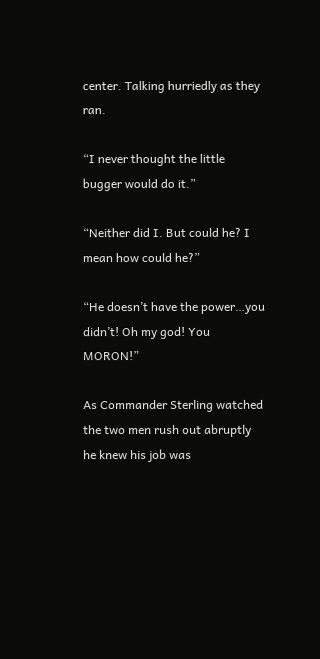center. Talking hurriedly as they ran.

“I never thought the little bugger would do it.”

“Neither did I. But could he? I mean how could he?”

“He doesn’t have the power…you didn’t! Oh my god! You MORON!”

As Commander Sterling watched the two men rush out abruptly he knew his job was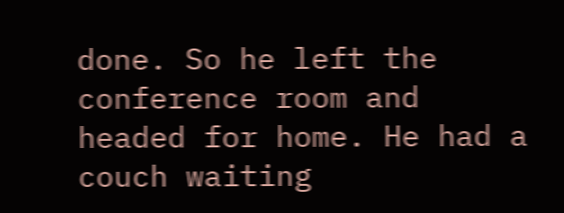done. So he left the conference room and headed for home. He had a couch waiting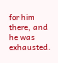for him there, and he was exhausted.